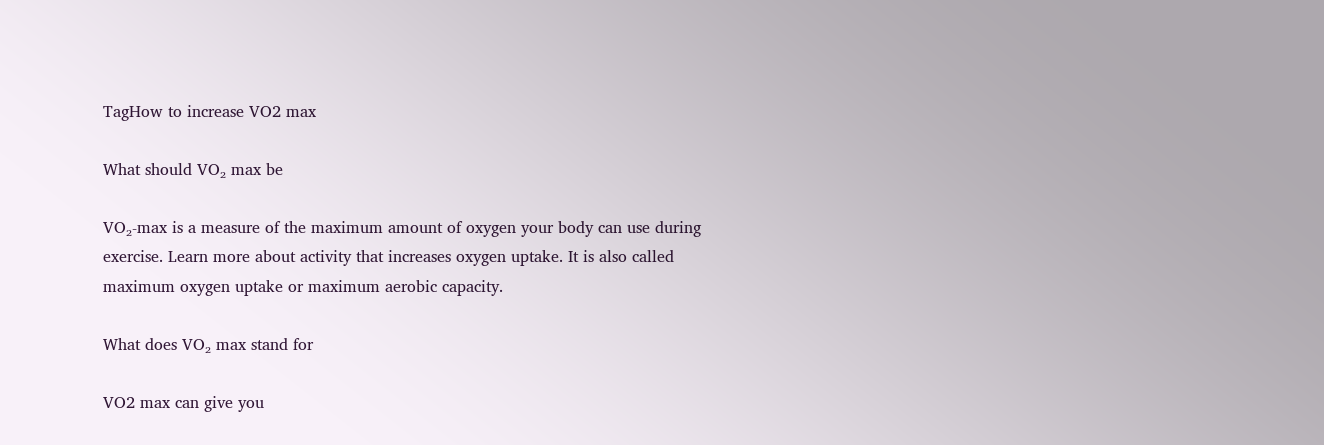TagHow to increase VO2 max

What should VO₂ max be

VO₂-max is a measure of the maximum amount of oxygen your body can use during exercise. Learn more about activity that increases oxygen uptake. It is also called maximum oxygen uptake or maximum aerobic capacity.

What does VO₂ max stand for

VO2 max can give you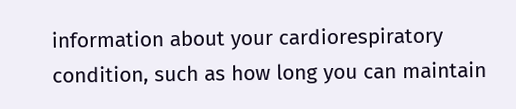information about your cardiorespiratory condition, such as how long you can maintain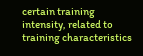certain training intensity, related to training characteristics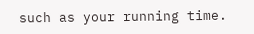such as your running time.